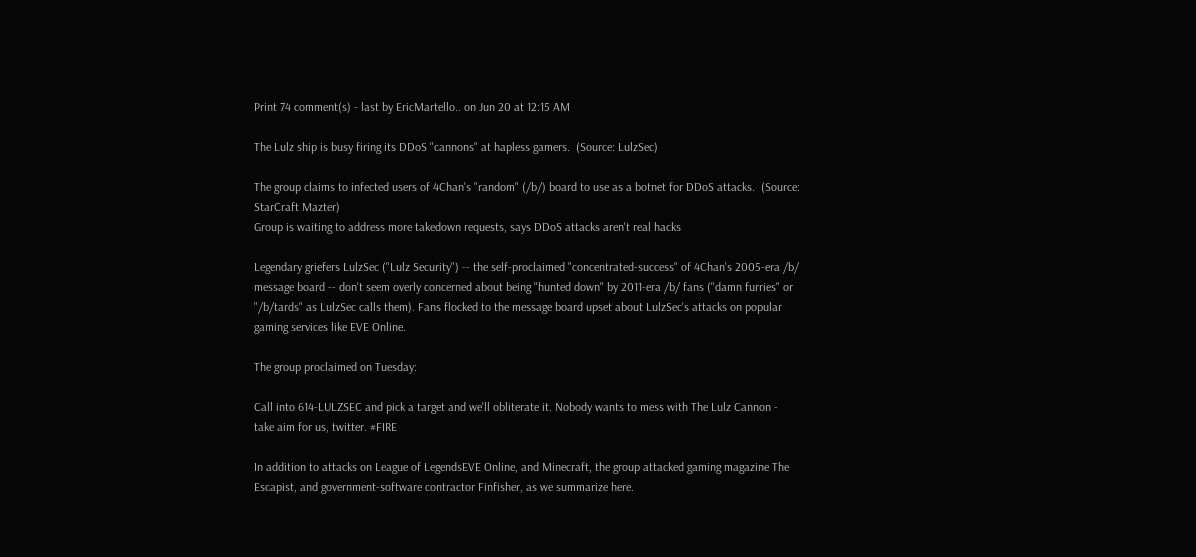Print 74 comment(s) - last by EricMartello.. on Jun 20 at 12:15 AM

The Lulz ship is busy firing its DDoS "cannons" at hapless gamers.  (Source: LulzSec)

The group claims to infected users of 4Chan's "random" (/b/) board to use as a botnet for DDoS attacks.  (Source: StarCraft Mazter)
Group is waiting to address more takedown requests, says DDoS attacks aren't real hacks

Legendary griefers LulzSec ("Lulz Security") -- the self-proclaimed "concentrated-success" of 4Chan's 2005-era /b/ message board -- don't seem overly concerned about being "hunted down" by 2011-era /b/ fans ("damn furries" or "/b/tards" as LulzSec calls them). Fans flocked to the message board upset about LulzSec's attacks on popular gaming services like EVE Online.

The group proclaimed on Tuesday:

Call into 614-LULZSEC and pick a target and we'll obliterate it. Nobody wants to mess with The Lulz Cannon - take aim for us, twitter. #FIRE

In addition to attacks on League of LegendsEVE Online, and Minecraft, the group attacked gaming magazine The Escapist, and government-software contractor Finfisher, as we summarize here.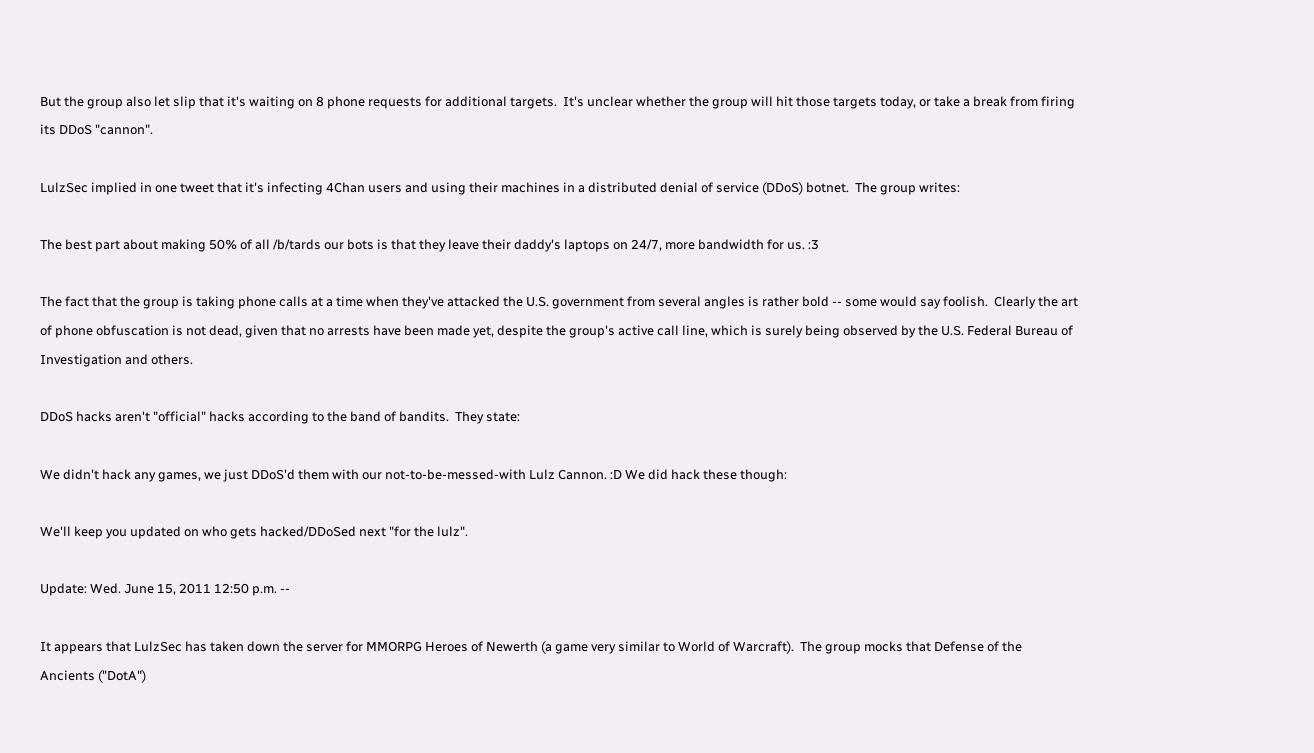But the group also let slip that it's waiting on 8 phone requests for additional targets.  It's unclear whether the group will hit those targets today, or take a break from firing its DDoS "cannon".

LulzSec implied in one tweet that it's infecting 4Chan users and using their machines in a distributed denial of service (DDoS) botnet.  The group writes:

The best part about making 50% of all /b/tards our bots is that they leave their daddy's laptops on 24/7, more bandwidth for us. :3

The fact that the group is taking phone calls at a time when they've attacked the U.S. government from several angles is rather bold -- some would say foolish.  Clearly the art of phone obfuscation is not dead, given that no arrests have been made yet, despite the group's active call line, which is surely being observed by the U.S. Federal Bureau of Investigation and others.

DDoS hacks aren't "official" hacks according to the band of bandits.  They state:

We didn't hack any games, we just DDoS'd them with our not-to-be-messed-with Lulz Cannon. :D We did hack these though:

We'll keep you updated on who gets hacked/DDoSed next "for the lulz".

Update: Wed. June 15, 2011 12:50 p.m. --

It appears that LulzSec has taken down the server for MMORPG Heroes of Newerth (a game very similar to World of Warcraft).  The group mocks that Defense of the Ancients ("DotA")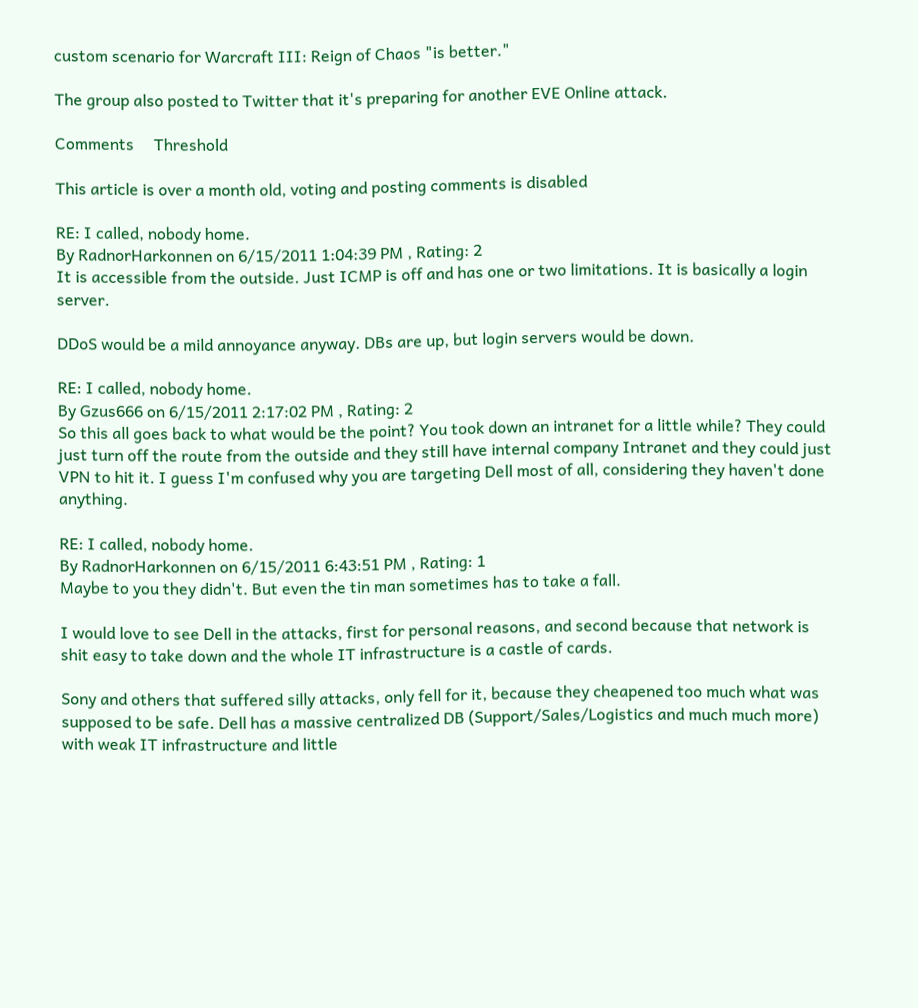custom scenario for Warcraft III: Reign of Chaos "is better."

The group also posted to Twitter that it's preparing for another EVE Online attack.

Comments     Threshold

This article is over a month old, voting and posting comments is disabled

RE: I called, nobody home.
By RadnorHarkonnen on 6/15/2011 1:04:39 PM , Rating: 2
It is accessible from the outside. Just ICMP is off and has one or two limitations. It is basically a login server.

DDoS would be a mild annoyance anyway. DBs are up, but login servers would be down.

RE: I called, nobody home.
By Gzus666 on 6/15/2011 2:17:02 PM , Rating: 2
So this all goes back to what would be the point? You took down an intranet for a little while? They could just turn off the route from the outside and they still have internal company Intranet and they could just VPN to hit it. I guess I'm confused why you are targeting Dell most of all, considering they haven't done anything.

RE: I called, nobody home.
By RadnorHarkonnen on 6/15/2011 6:43:51 PM , Rating: 1
Maybe to you they didn't. But even the tin man sometimes has to take a fall.

I would love to see Dell in the attacks, first for personal reasons, and second because that network is shit easy to take down and the whole IT infrastructure is a castle of cards.

Sony and others that suffered silly attacks, only fell for it, because they cheapened too much what was supposed to be safe. Dell has a massive centralized DB (Support/Sales/Logistics and much much more) with weak IT infrastructure and little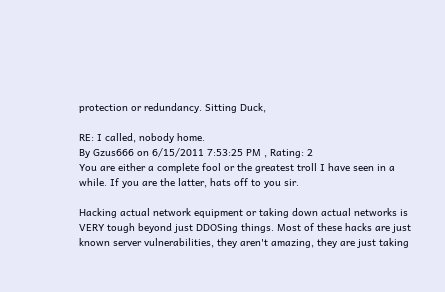protection or redundancy. Sitting Duck,

RE: I called, nobody home.
By Gzus666 on 6/15/2011 7:53:25 PM , Rating: 2
You are either a complete fool or the greatest troll I have seen in a while. If you are the latter, hats off to you sir.

Hacking actual network equipment or taking down actual networks is VERY tough beyond just DDOSing things. Most of these hacks are just known server vulnerabilities, they aren't amazing, they are just taking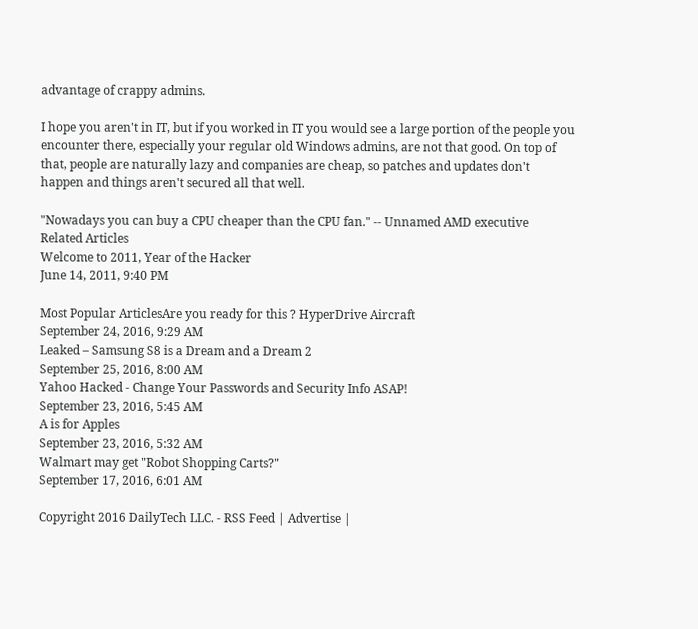advantage of crappy admins.

I hope you aren't in IT, but if you worked in IT you would see a large portion of the people you encounter there, especially your regular old Windows admins, are not that good. On top of that, people are naturally lazy and companies are cheap, so patches and updates don't happen and things aren't secured all that well.

"Nowadays you can buy a CPU cheaper than the CPU fan." -- Unnamed AMD executive
Related Articles
Welcome to 2011, Year of the Hacker
June 14, 2011, 9:40 PM

Most Popular ArticlesAre you ready for this ? HyperDrive Aircraft
September 24, 2016, 9:29 AM
Leaked – Samsung S8 is a Dream and a Dream 2
September 25, 2016, 8:00 AM
Yahoo Hacked - Change Your Passwords and Security Info ASAP!
September 23, 2016, 5:45 AM
A is for Apples
September 23, 2016, 5:32 AM
Walmart may get "Robot Shopping Carts?"
September 17, 2016, 6:01 AM

Copyright 2016 DailyTech LLC. - RSS Feed | Advertise |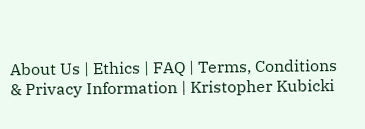About Us | Ethics | FAQ | Terms, Conditions & Privacy Information | Kristopher Kubicki